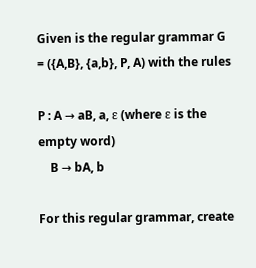Given is the regular grammar G = ({A,B}, {a,b}, P, A) with the rules

P : A → aB, a, ε (where ε is the empty word)
    B → bA, b

For this regular grammar, create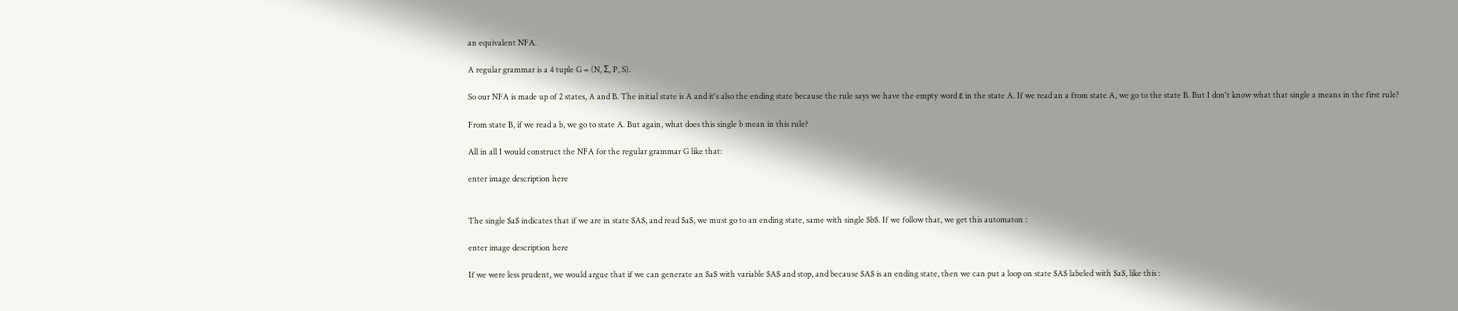an equivalent NFA.

A regular grammar is a 4 tuple G = (N, Σ, P, S).

So our NFA is made up of 2 states, A and B. The initial state is A and it's also the ending state because the rule says we have the empty word ε in the state A. If we read an a from state A, we go to the state B. But I don't know what that single a means in the first rule?

From state B, if we read a b, we go to state A. But again, what does this single b mean in this rule?

All in all I would construct the NFA for the regular grammar G like that:

enter image description here


The single $a$ indicates that if we are in state $A$, and read $a$, we must go to an ending state, same with single $b$. If we follow that, we get this automaton :

enter image description here

If we were less prudent, we would argue that if we can generate an $a$ with variable $A$ and stop, and because $A$ is an ending state, then we can put a loop on state $A$ labeled with $a$, like this :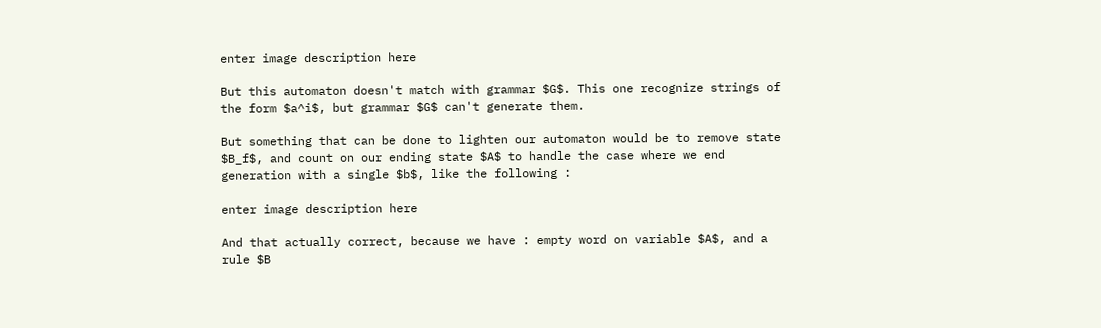enter image description here

But this automaton doesn't match with grammar $G$. This one recognize strings of the form $a^i$, but grammar $G$ can't generate them.

But something that can be done to lighten our automaton would be to remove state $B_f$, and count on our ending state $A$ to handle the case where we end generation with a single $b$, like the following :

enter image description here

And that actually correct, because we have : empty word on variable $A$, and a rule $B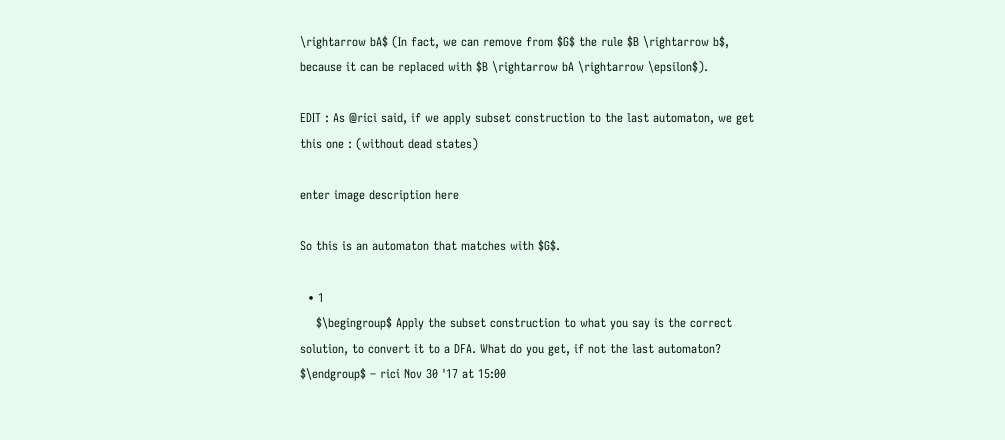\rightarrow bA$ (In fact, we can remove from $G$ the rule $B \rightarrow b$, because it can be replaced with $B \rightarrow bA \rightarrow \epsilon$).

EDIT : As @rici said, if we apply subset construction to the last automaton, we get this one : (without dead states)

enter image description here

So this is an automaton that matches with $G$.

  • 1
    $\begingroup$ Apply the subset construction to what you say is the correct solution, to convert it to a DFA. What do you get, if not the last automaton? $\endgroup$ – rici Nov 30 '17 at 15:00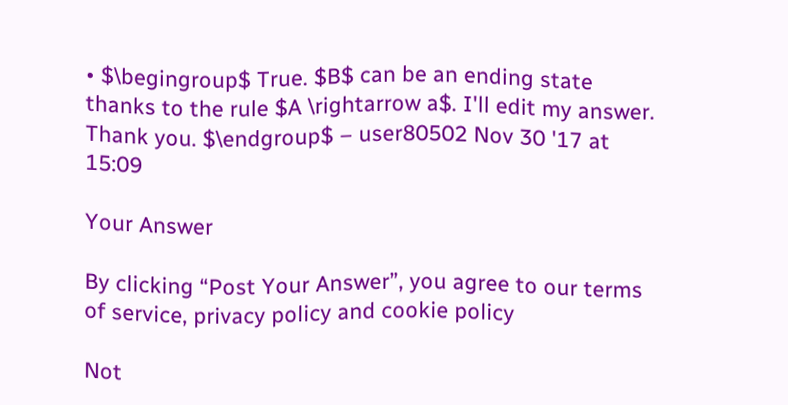• $\begingroup$ True. $B$ can be an ending state thanks to the rule $A \rightarrow a$. I'll edit my answer. Thank you. $\endgroup$ – user80502 Nov 30 '17 at 15:09

Your Answer

By clicking “Post Your Answer”, you agree to our terms of service, privacy policy and cookie policy

Not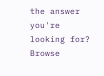the answer you're looking for? Browse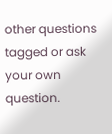other questions tagged or ask your own question.